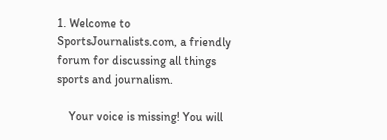1. Welcome to SportsJournalists.com, a friendly forum for discussing all things sports and journalism.

    Your voice is missing! You will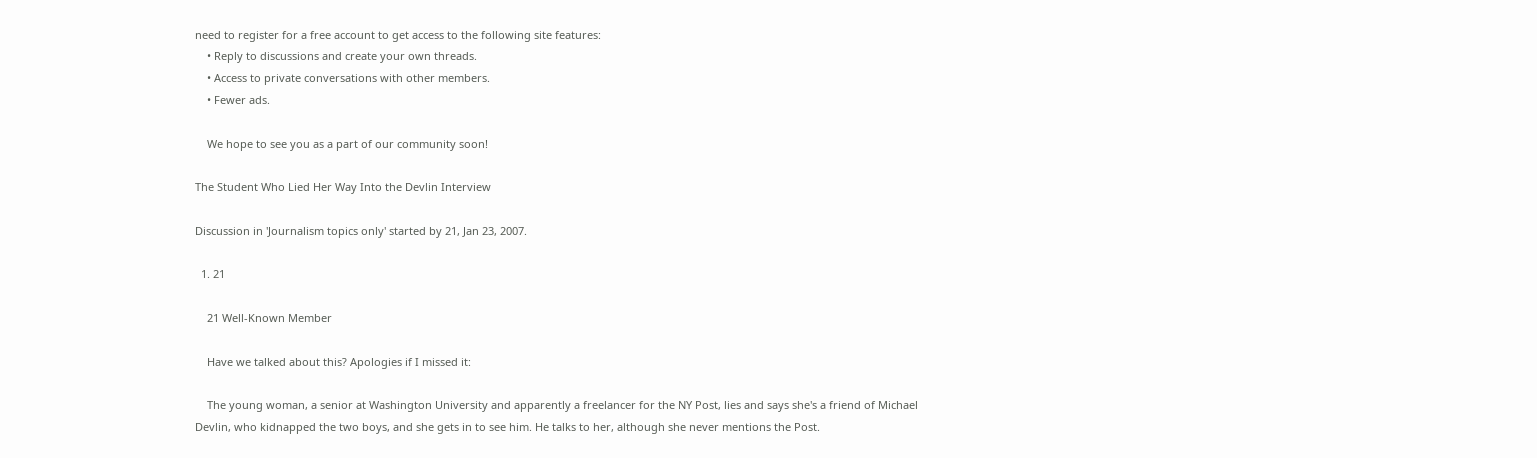need to register for a free account to get access to the following site features:
    • Reply to discussions and create your own threads.
    • Access to private conversations with other members.
    • Fewer ads.

    We hope to see you as a part of our community soon!

The Student Who Lied Her Way Into the Devlin Interview

Discussion in 'Journalism topics only' started by 21, Jan 23, 2007.

  1. 21

    21 Well-Known Member

    Have we talked about this? Apologies if I missed it:

    The young woman, a senior at Washington University and apparently a freelancer for the NY Post, lies and says she's a friend of Michael Devlin, who kidnapped the two boys, and she gets in to see him. He talks to her, although she never mentions the Post.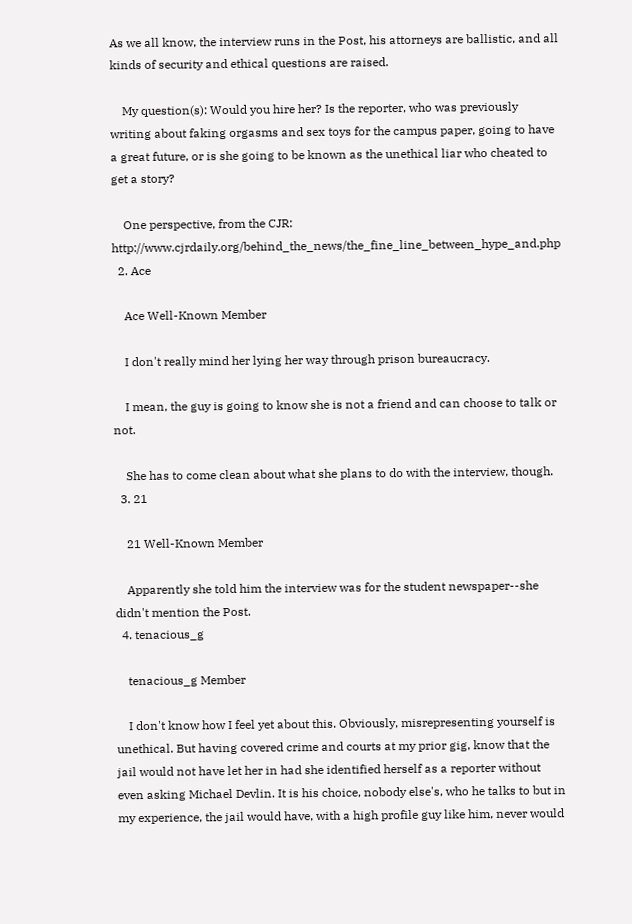As we all know, the interview runs in the Post, his attorneys are ballistic, and all kinds of security and ethical questions are raised.

    My question(s): Would you hire her? Is the reporter, who was previously writing about faking orgasms and sex toys for the campus paper, going to have a great future, or is she going to be known as the unethical liar who cheated to get a story?

    One perspective, from the CJR: http://www.cjrdaily.org/behind_the_news/the_fine_line_between_hype_and.php
  2. Ace

    Ace Well-Known Member

    I don't really mind her lying her way through prison bureaucracy.

    I mean, the guy is going to know she is not a friend and can choose to talk or not.

    She has to come clean about what she plans to do with the interview, though.
  3. 21

    21 Well-Known Member

    Apparently she told him the interview was for the student newspaper--she didn't mention the Post.
  4. tenacious_g

    tenacious_g Member

    I don't know how I feel yet about this. Obviously, misrepresenting yourself is unethical. But having covered crime and courts at my prior gig, know that the jail would not have let her in had she identified herself as a reporter without even asking Michael Devlin. It is his choice, nobody else's, who he talks to but in my experience, the jail would have, with a high profile guy like him, never would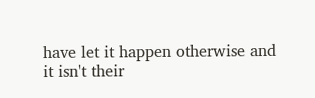have let it happen otherwise and it isn't their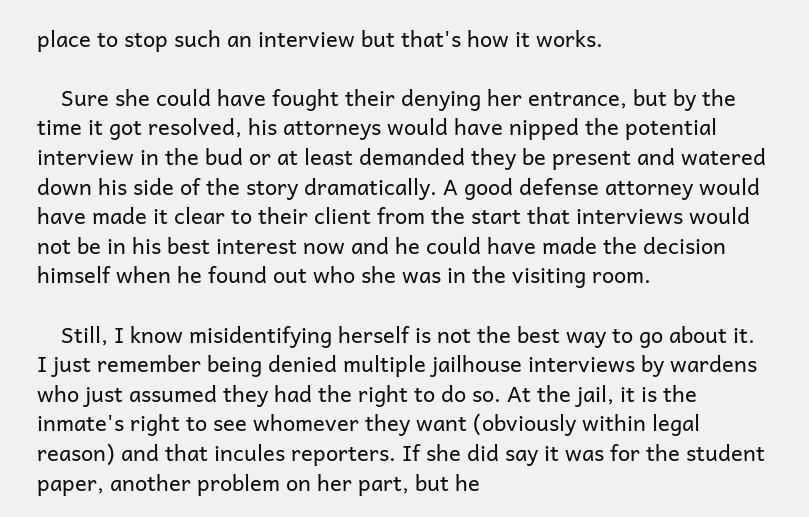place to stop such an interview but that's how it works.

    Sure she could have fought their denying her entrance, but by the time it got resolved, his attorneys would have nipped the potential interview in the bud or at least demanded they be present and watered down his side of the story dramatically. A good defense attorney would have made it clear to their client from the start that interviews would not be in his best interest now and he could have made the decision himself when he found out who she was in the visiting room.

    Still, I know misidentifying herself is not the best way to go about it. I just remember being denied multiple jailhouse interviews by wardens who just assumed they had the right to do so. At the jail, it is the inmate's right to see whomever they want (obviously within legal reason) and that incules reporters. If she did say it was for the student paper, another problem on her part, but he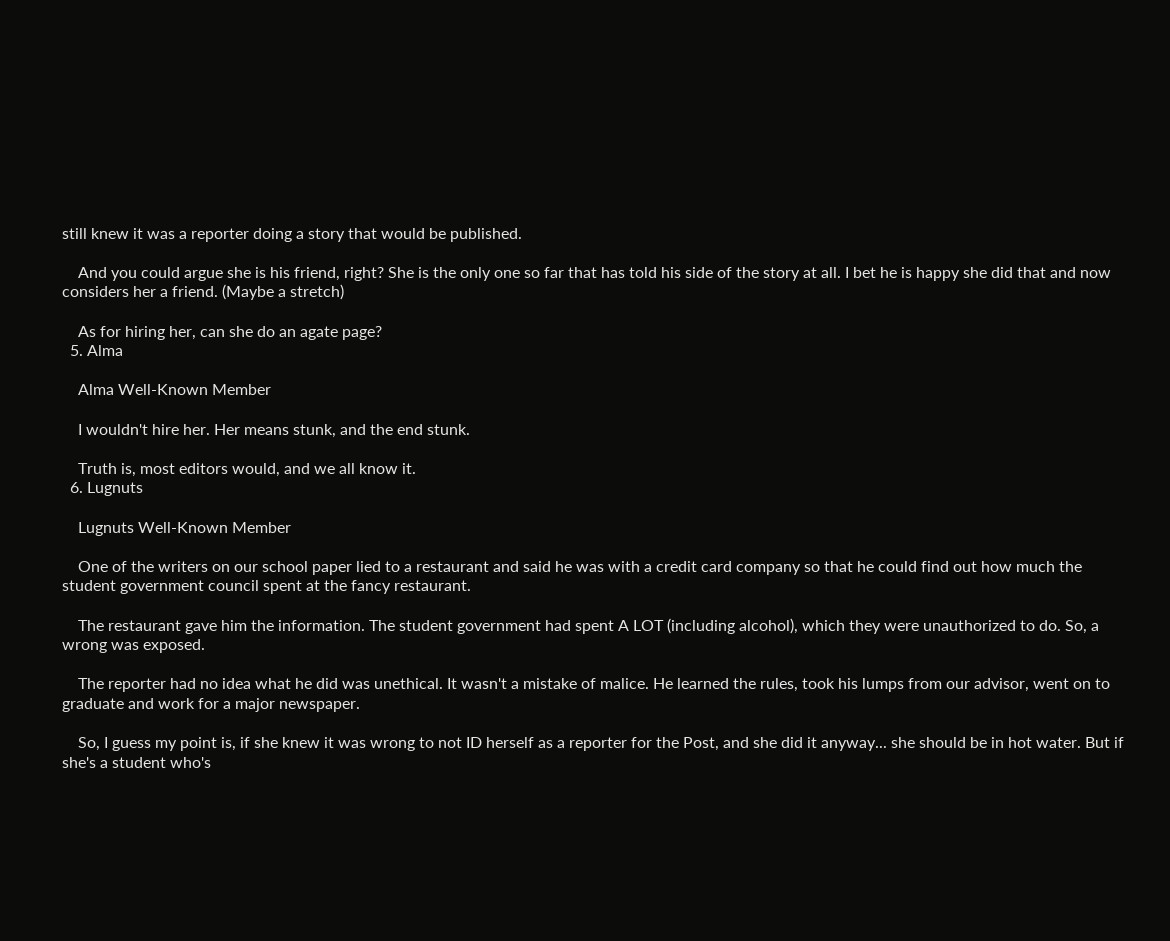still knew it was a reporter doing a story that would be published.

    And you could argue she is his friend, right? She is the only one so far that has told his side of the story at all. I bet he is happy she did that and now considers her a friend. (Maybe a stretch)

    As for hiring her, can she do an agate page?
  5. Alma

    Alma Well-Known Member

    I wouldn't hire her. Her means stunk, and the end stunk.

    Truth is, most editors would, and we all know it.
  6. Lugnuts

    Lugnuts Well-Known Member

    One of the writers on our school paper lied to a restaurant and said he was with a credit card company so that he could find out how much the student government council spent at the fancy restaurant.

    The restaurant gave him the information. The student government had spent A LOT (including alcohol), which they were unauthorized to do. So, a wrong was exposed.

    The reporter had no idea what he did was unethical. It wasn't a mistake of malice. He learned the rules, took his lumps from our advisor, went on to graduate and work for a major newspaper.

    So, I guess my point is, if she knew it was wrong to not ID herself as a reporter for the Post, and she did it anyway... she should be in hot water. But if she's a student who's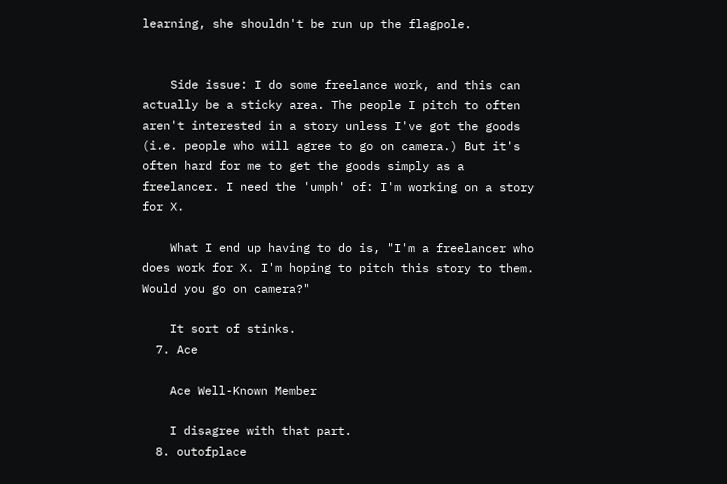learning, she shouldn't be run up the flagpole.


    Side issue: I do some freelance work, and this can actually be a sticky area. The people I pitch to often aren't interested in a story unless I've got the goods (i.e. people who will agree to go on camera.) But it's often hard for me to get the goods simply as a freelancer. I need the 'umph' of: I'm working on a story for X.

    What I end up having to do is, "I'm a freelancer who does work for X. I'm hoping to pitch this story to them. Would you go on camera?"

    It sort of stinks.
  7. Ace

    Ace Well-Known Member

    I disagree with that part.
  8. outofplace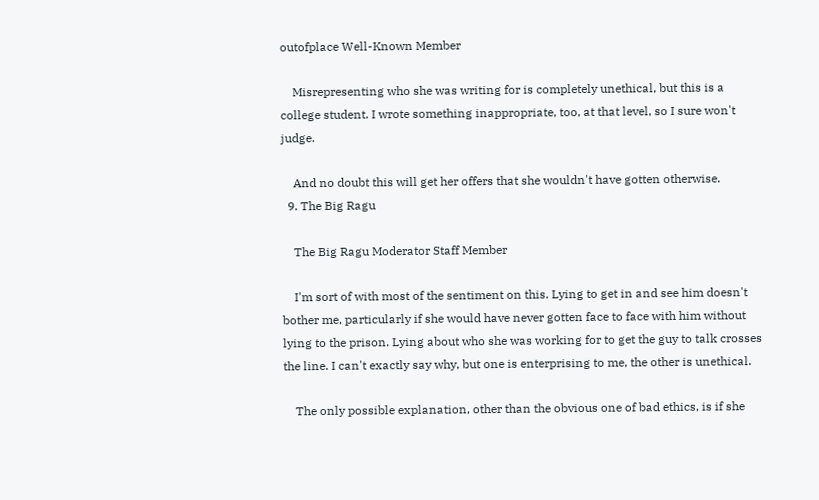outofplace Well-Known Member

    Misrepresenting who she was writing for is completely unethical, but this is a college student. I wrote something inappropriate, too, at that level, so I sure won't judge.

    And no doubt this will get her offers that she wouldn't have gotten otherwise.
  9. The Big Ragu

    The Big Ragu Moderator Staff Member

    I'm sort of with most of the sentiment on this. Lying to get in and see him doesn't bother me, particularly if she would have never gotten face to face with him without lying to the prison. Lying about who she was working for to get the guy to talk crosses the line. I can't exactly say why, but one is enterprising to me, the other is unethical.

    The only possible explanation, other than the obvious one of bad ethics, is if she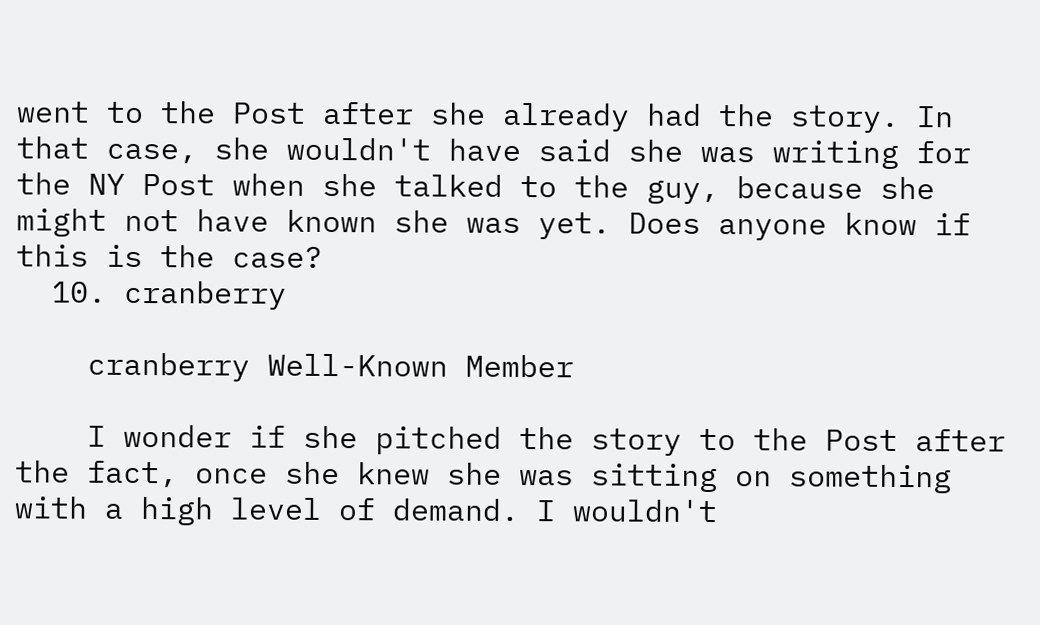went to the Post after she already had the story. In that case, she wouldn't have said she was writing for the NY Post when she talked to the guy, because she might not have known she was yet. Does anyone know if this is the case?
  10. cranberry

    cranberry Well-Known Member

    I wonder if she pitched the story to the Post after the fact, once she knew she was sitting on something with a high level of demand. I wouldn't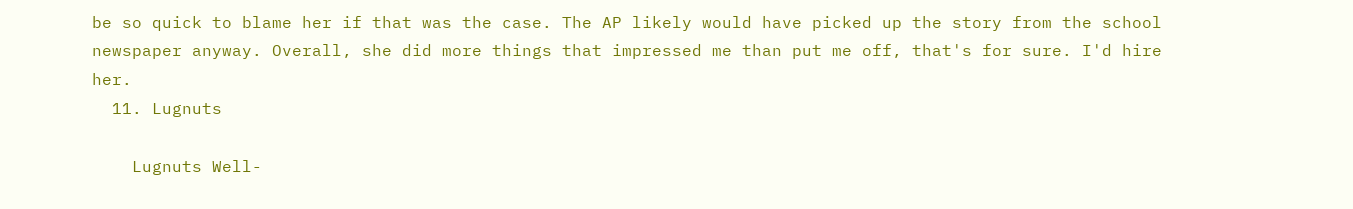be so quick to blame her if that was the case. The AP likely would have picked up the story from the school newspaper anyway. Overall, she did more things that impressed me than put me off, that's for sure. I'd hire her.
  11. Lugnuts

    Lugnuts Well-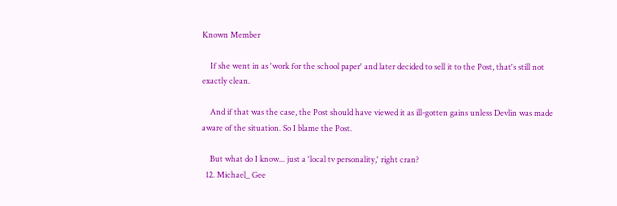Known Member

    If she went in as 'work for the school paper' and later decided to sell it to the Post, that's still not exactly clean.

    And if that was the case, the Post should have viewed it as ill-gotten gains unless Devlin was made aware of the situation. So I blame the Post.

    But what do I know... just a 'local tv personality,' right cran?
  12. Michael_ Gee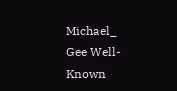Michael_ Gee Well-Known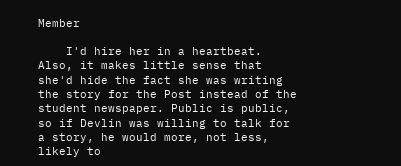Member

    I'd hire her in a heartbeat. Also, it makes little sense that she'd hide the fact she was writing the story for the Post instead of the student newspaper. Public is public, so if Devlin was willing to talk for a story, he would more, not less, likely to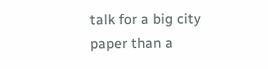talk for a big city paper than a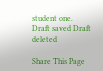student one.
Draft saved Draft deleted

Share This Page